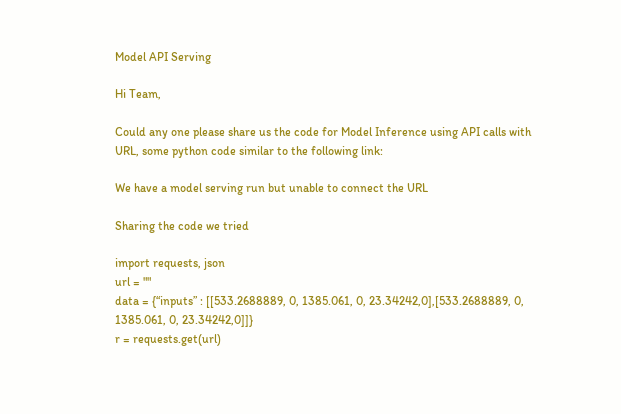Model API Serving

Hi Team,

Could any one please share us the code for Model Inference using API calls with URL, some python code similar to the following link:

We have a model serving run but unable to connect the URL

Sharing the code we tried

import requests, json
url = ""
data = {“inputs” : [[533.2688889, 0, 1385.061, 0, 23.34242,0],[533.2688889, 0, 1385.061, 0, 23.34242,0]]}
r = requests.get(url)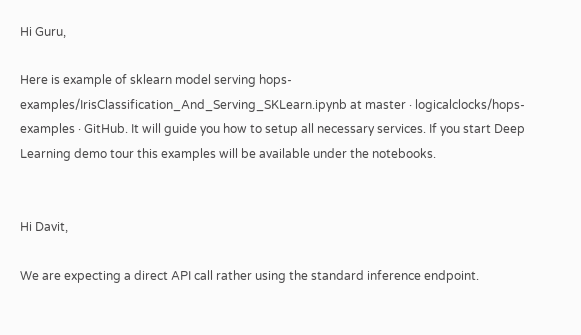Hi Guru,

Here is example of sklearn model serving hops-examples/IrisClassification_And_Serving_SKLearn.ipynb at master · logicalclocks/hops-examples · GitHub. It will guide you how to setup all necessary services. If you start Deep Learning demo tour this examples will be available under the notebooks.


Hi Davit,

We are expecting a direct API call rather using the standard inference endpoint.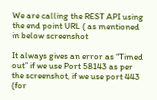We are calling the REST API using the end point URL ( as mentioned in below screenshot

It always gives an error as “Timed out” if we use Port 58143 as per the screenshot, if we use port 443 (for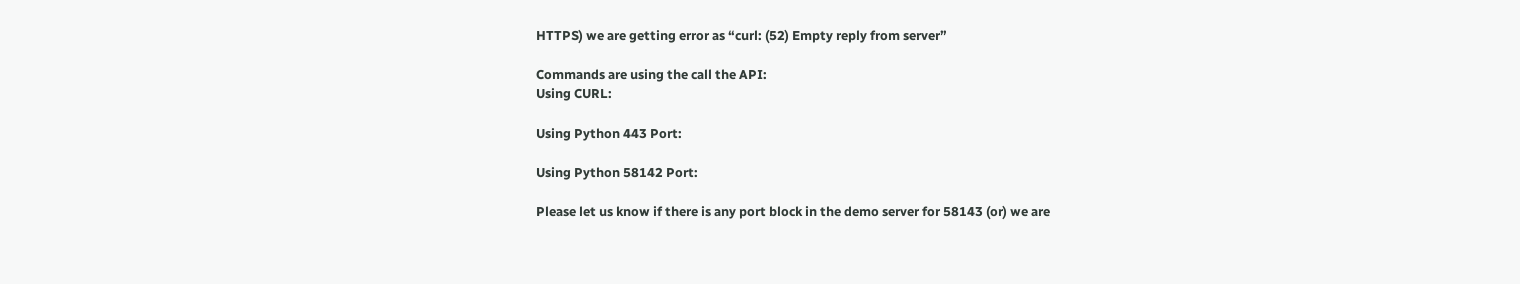HTTPS) we are getting error as “curl: (52) Empty reply from server”

Commands are using the call the API:
Using CURL:

Using Python 443 Port:

Using Python 58142 Port:

Please let us know if there is any port block in the demo server for 58143 (or) we are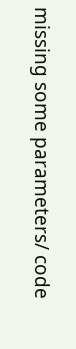missing some parameters/ code